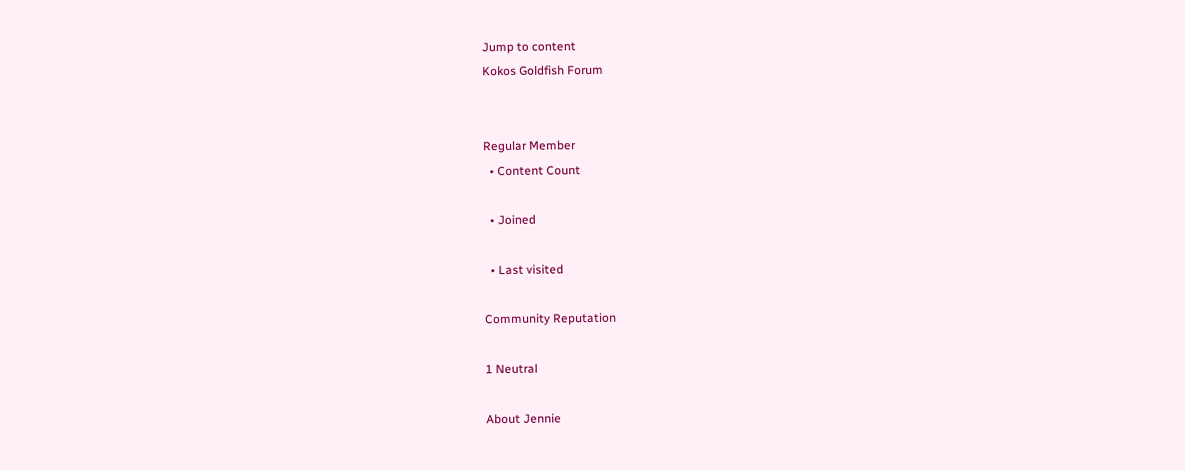Jump to content
Kokos Goldfish Forum


Regular Member
  • Content Count

  • Joined

  • Last visited

Community Reputation

1 Neutral

About Jennie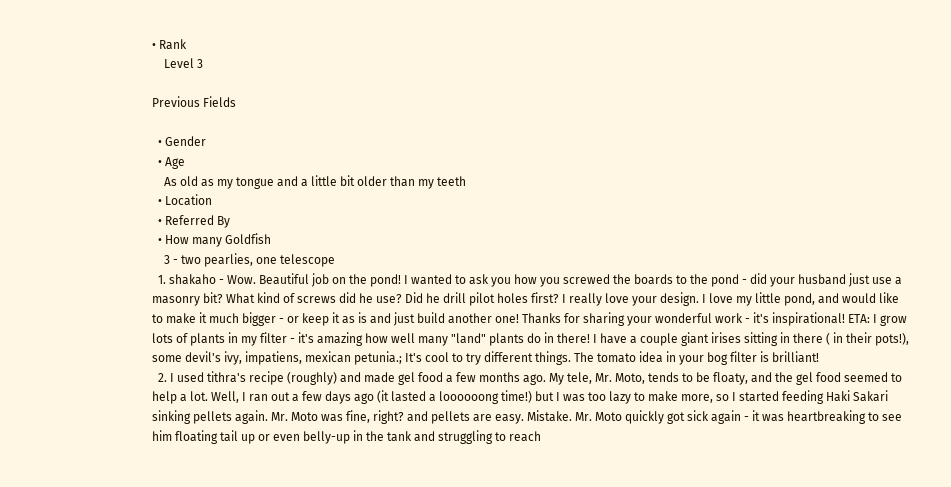• Rank
    Level 3

Previous Fields

  • Gender
  • Age
    As old as my tongue and a little bit older than my teeth
  • Location
  • Referred By
  • How many Goldfish
    3 - two pearlies, one telescope
  1. shakaho - Wow. Beautiful job on the pond! I wanted to ask you how you screwed the boards to the pond - did your husband just use a masonry bit? What kind of screws did he use? Did he drill pilot holes first? I really love your design. I love my little pond, and would like to make it much bigger - or keep it as is and just build another one! Thanks for sharing your wonderful work - it's inspirational! ETA: I grow lots of plants in my filter - it's amazing how well many "land" plants do in there! I have a couple giant irises sitting in there ( in their pots!), some devil's ivy, impatiens, mexican petunia.; It's cool to try different things. The tomato idea in your bog filter is brilliant!
  2. I used tithra's recipe (roughly) and made gel food a few months ago. My tele, Mr. Moto, tends to be floaty, and the gel food seemed to help a lot. Well, I ran out a few days ago (it lasted a loooooong time!) but I was too lazy to make more, so I started feeding Haki Sakari sinking pellets again. Mr. Moto was fine, right? and pellets are easy. Mistake. Mr. Moto quickly got sick again - it was heartbreaking to see him floating tail up or even belly-up in the tank and struggling to reach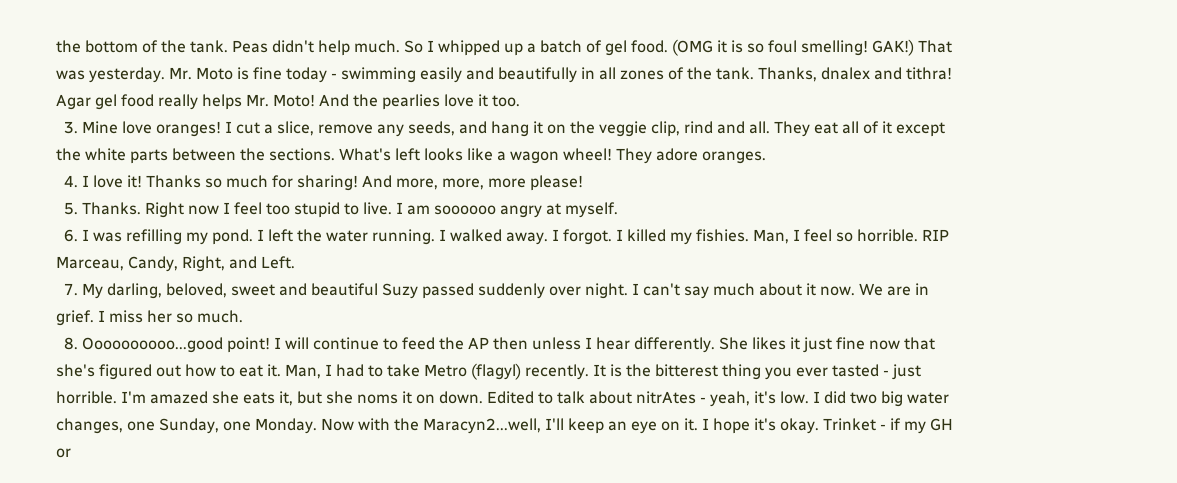the bottom of the tank. Peas didn't help much. So I whipped up a batch of gel food. (OMG it is so foul smelling! GAK!) That was yesterday. Mr. Moto is fine today - swimming easily and beautifully in all zones of the tank. Thanks, dnalex and tithra! Agar gel food really helps Mr. Moto! And the pearlies love it too.
  3. Mine love oranges! I cut a slice, remove any seeds, and hang it on the veggie clip, rind and all. They eat all of it except the white parts between the sections. What's left looks like a wagon wheel! They adore oranges.
  4. I love it! Thanks so much for sharing! And more, more, more please!
  5. Thanks. Right now I feel too stupid to live. I am soooooo angry at myself.
  6. I was refilling my pond. I left the water running. I walked away. I forgot. I killed my fishies. Man, I feel so horrible. RIP Marceau, Candy, Right, and Left.
  7. My darling, beloved, sweet and beautiful Suzy passed suddenly over night. I can't say much about it now. We are in grief. I miss her so much.
  8. Oooooooooo...good point! I will continue to feed the AP then unless I hear differently. She likes it just fine now that she's figured out how to eat it. Man, I had to take Metro (flagyl) recently. It is the bitterest thing you ever tasted - just horrible. I'm amazed she eats it, but she noms it on down. Edited to talk about nitrAtes - yeah, it's low. I did two big water changes, one Sunday, one Monday. Now with the Maracyn2...well, I'll keep an eye on it. I hope it's okay. Trinket - if my GH or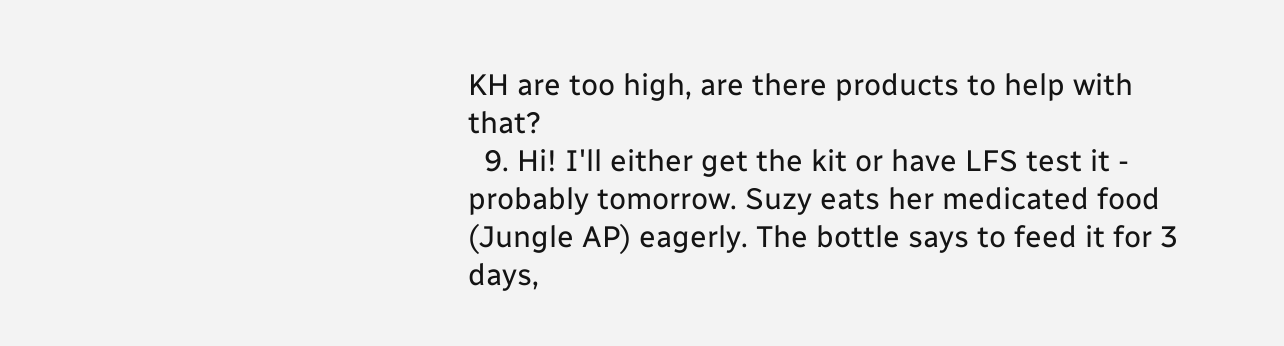KH are too high, are there products to help with that?
  9. Hi! I'll either get the kit or have LFS test it - probably tomorrow. Suzy eats her medicated food (Jungle AP) eagerly. The bottle says to feed it for 3 days,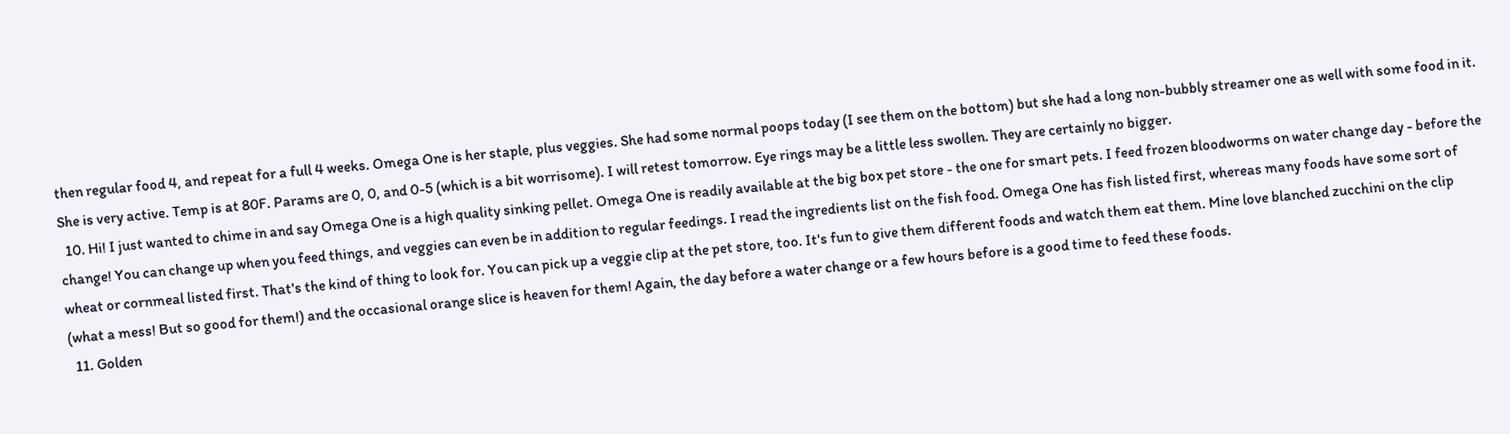then regular food 4, and repeat for a full 4 weeks. Omega One is her staple, plus veggies. She had some normal poops today (I see them on the bottom) but she had a long non-bubbly streamer one as well with some food in it. She is very active. Temp is at 80F. Params are 0, 0, and 0-5 (which is a bit worrisome). I will retest tomorrow. Eye rings may be a little less swollen. They are certainly no bigger.
  10. Hi! I just wanted to chime in and say Omega One is a high quality sinking pellet. Omega One is readily available at the big box pet store - the one for smart pets. I feed frozen bloodworms on water change day - before the change! You can change up when you feed things, and veggies can even be in addition to regular feedings. I read the ingredients list on the fish food. Omega One has fish listed first, whereas many foods have some sort of wheat or cornmeal listed first. That's the kind of thing to look for. You can pick up a veggie clip at the pet store, too. It's fun to give them different foods and watch them eat them. Mine love blanched zucchini on the clip (what a mess! But so good for them!) and the occasional orange slice is heaven for them! Again, the day before a water change or a few hours before is a good time to feed these foods.
  11. Golden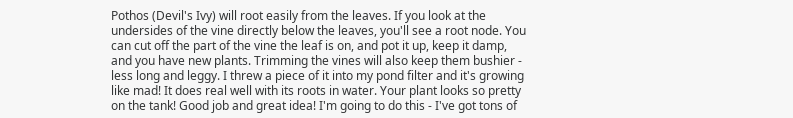Pothos (Devil's Ivy) will root easily from the leaves. If you look at the undersides of the vine directly below the leaves, you'll see a root node. You can cut off the part of the vine the leaf is on, and pot it up, keep it damp, and you have new plants. Trimming the vines will also keep them bushier - less long and leggy. I threw a piece of it into my pond filter and it's growing like mad! It does real well with its roots in water. Your plant looks so pretty on the tank! Good job and great idea! I'm going to do this - I've got tons of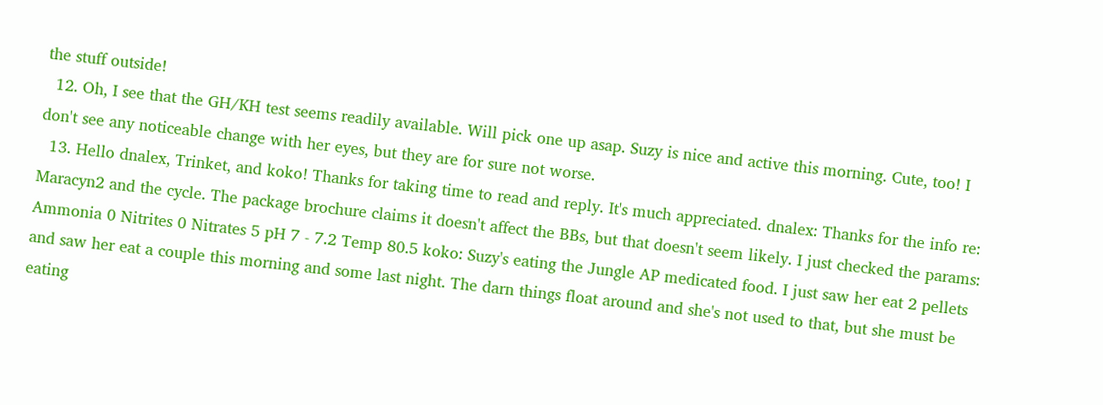the stuff outside!
  12. Oh, I see that the GH/KH test seems readily available. Will pick one up asap. Suzy is nice and active this morning. Cute, too! I don't see any noticeable change with her eyes, but they are for sure not worse.
  13. Hello dnalex, Trinket, and koko! Thanks for taking time to read and reply. It's much appreciated. dnalex: Thanks for the info re: Maracyn2 and the cycle. The package brochure claims it doesn't affect the BBs, but that doesn't seem likely. I just checked the params: Ammonia 0 Nitrites 0 Nitrates 5 pH 7 - 7.2 Temp 80.5 koko: Suzy's eating the Jungle AP medicated food. I just saw her eat 2 pellets and saw her eat a couple this morning and some last night. The darn things float around and she's not used to that, but she must be eating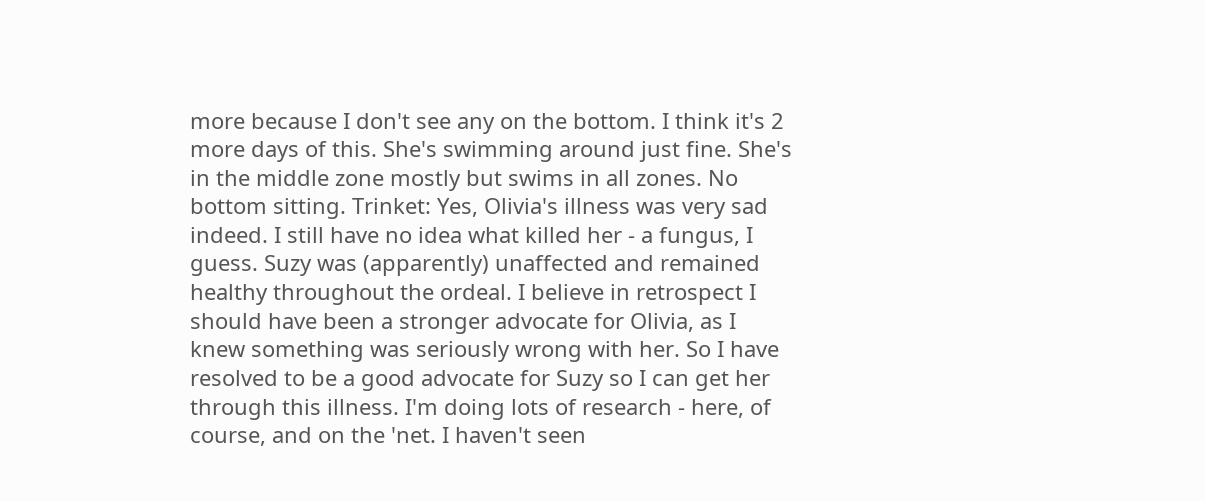more because I don't see any on the bottom. I think it's 2 more days of this. She's swimming around just fine. She's in the middle zone mostly but swims in all zones. No bottom sitting. Trinket: Yes, Olivia's illness was very sad indeed. I still have no idea what killed her - a fungus, I guess. Suzy was (apparently) unaffected and remained healthy throughout the ordeal. I believe in retrospect I should have been a stronger advocate for Olivia, as I knew something was seriously wrong with her. So I have resolved to be a good advocate for Suzy so I can get her through this illness. I'm doing lots of research - here, of course, and on the 'net. I haven't seen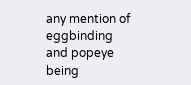any mention of eggbinding and popeye being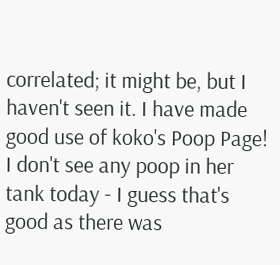correlated; it might be, but I haven't seen it. I have made good use of koko's Poop Page! I don't see any poop in her tank today - I guess that's good as there was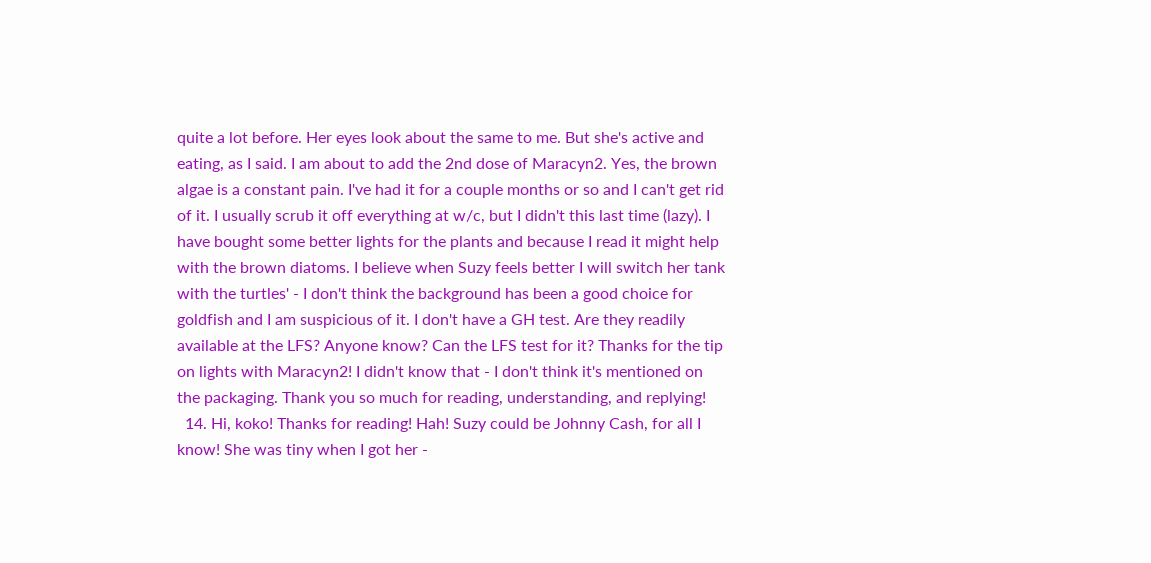quite a lot before. Her eyes look about the same to me. But she's active and eating, as I said. I am about to add the 2nd dose of Maracyn2. Yes, the brown algae is a constant pain. I've had it for a couple months or so and I can't get rid of it. I usually scrub it off everything at w/c, but I didn't this last time (lazy). I have bought some better lights for the plants and because I read it might help with the brown diatoms. I believe when Suzy feels better I will switch her tank with the turtles' - I don't think the background has been a good choice for goldfish and I am suspicious of it. I don't have a GH test. Are they readily available at the LFS? Anyone know? Can the LFS test for it? Thanks for the tip on lights with Maracyn2! I didn't know that - I don't think it's mentioned on the packaging. Thank you so much for reading, understanding, and replying!
  14. Hi, koko! Thanks for reading! Hah! Suzy could be Johnny Cash, for all I know! She was tiny when I got her -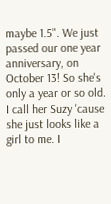maybe 1.5". We just passed our one year anniversary, on October 13! So she's only a year or so old. I call her Suzy 'cause she just looks like a girl to me. I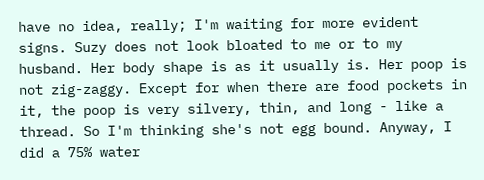have no idea, really; I'm waiting for more evident signs. Suzy does not look bloated to me or to my husband. Her body shape is as it usually is. Her poop is not zig-zaggy. Except for when there are food pockets in it, the poop is very silvery, thin, and long - like a thread. So I'm thinking she's not egg bound. Anyway, I did a 75% water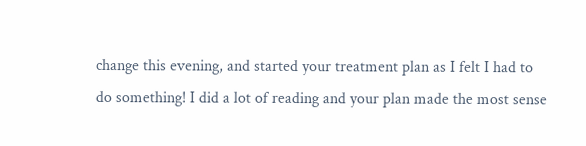change this evening, and started your treatment plan as I felt I had to do something! I did a lot of reading and your plan made the most sense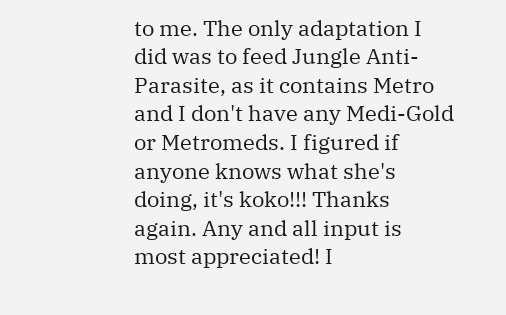to me. The only adaptation I did was to feed Jungle Anti-Parasite, as it contains Metro and I don't have any Medi-Gold or Metromeds. I figured if anyone knows what she's doing, it's koko!!! Thanks again. Any and all input is most appreciated! I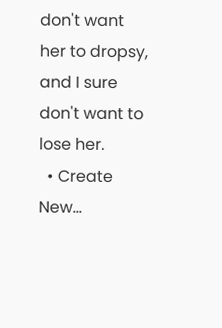don't want her to dropsy, and I sure don't want to lose her.
  • Create New...